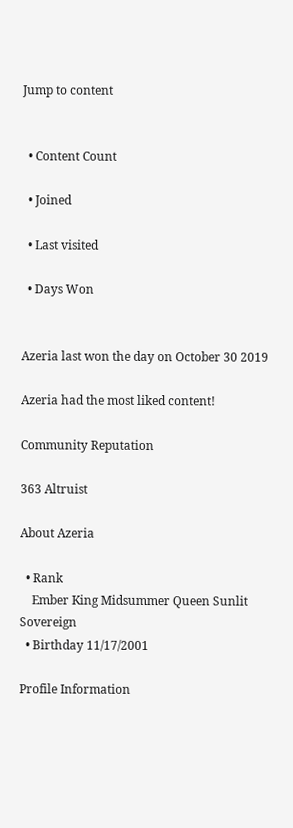Jump to content


  • Content Count

  • Joined

  • Last visited

  • Days Won


Azeria last won the day on October 30 2019

Azeria had the most liked content!

Community Reputation

363 Altruist

About Azeria

  • Rank
    Ember King Midsummer Queen Sunlit Sovereign
  • Birthday 11/17/2001

Profile Information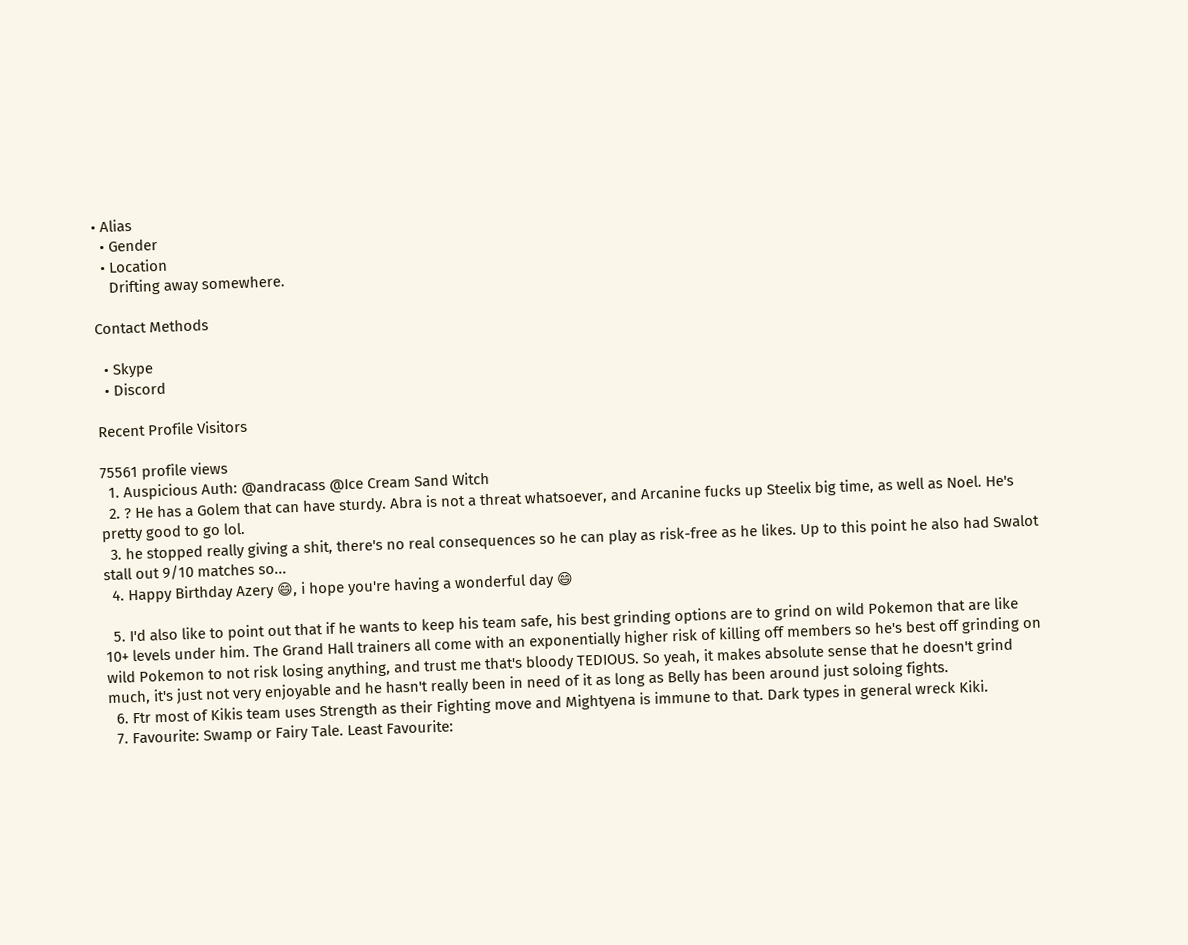• Alias
  • Gender
  • Location
    Drifting away somewhere.

Contact Methods

  • Skype
  • Discord

Recent Profile Visitors

75561 profile views
  1. Auspicious Auth: @andracass @Ice Cream Sand Witch
  2. ? He has a Golem that can have sturdy. Abra is not a threat whatsoever, and Arcanine fucks up Steelix big time, as well as Noel. He's pretty good to go lol.
  3. he stopped really giving a shit, there's no real consequences so he can play as risk-free as he likes. Up to this point he also had Swalot stall out 9/10 matches so...
  4. Happy Birthday Azery 😄, i hope you're having a wonderful day 😄

  5. I'd also like to point out that if he wants to keep his team safe, his best grinding options are to grind on wild Pokemon that are like 10+ levels under him. The Grand Hall trainers all come with an exponentially higher risk of killing off members so he's best off grinding on wild Pokemon to not risk losing anything, and trust me that's bloody TEDIOUS. So yeah, it makes absolute sense that he doesn't grind much, it's just not very enjoyable and he hasn't really been in need of it as long as Belly has been around just soloing fights.
  6. Ftr most of Kikis team uses Strength as their Fighting move and Mightyena is immune to that. Dark types in general wreck Kiki.
  7. Favourite: Swamp or Fairy Tale. Least Favourite: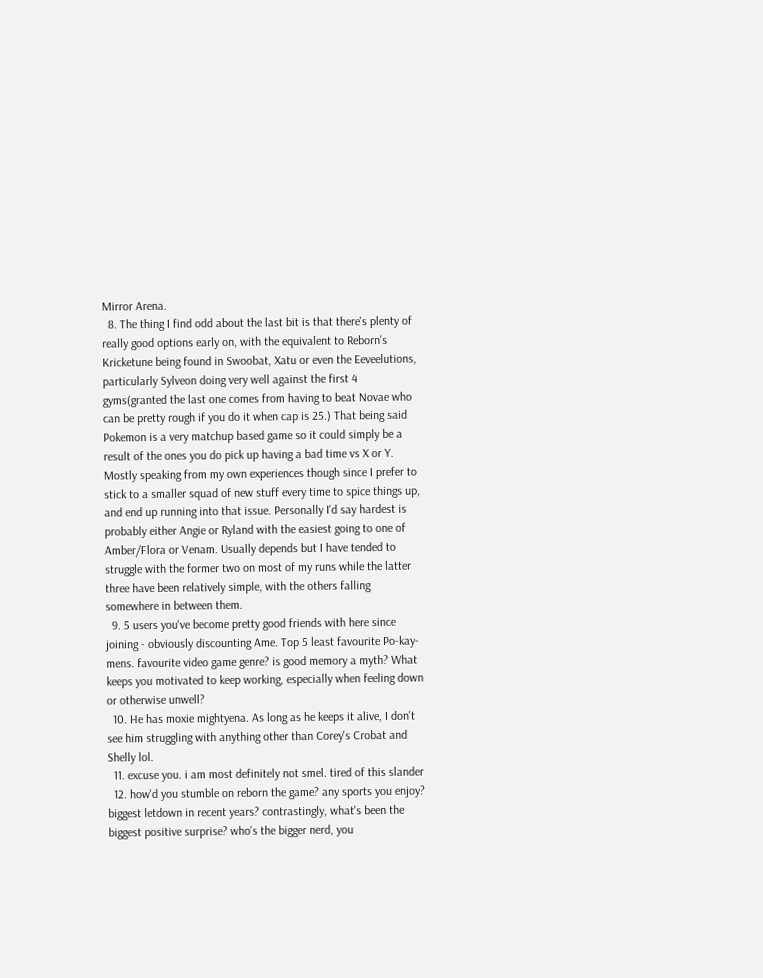Mirror Arena.
  8. The thing I find odd about the last bit is that there's plenty of really good options early on, with the equivalent to Reborn's Kricketune being found in Swoobat, Xatu or even the Eeveelutions, particularly Sylveon doing very well against the first 4 gyms(granted the last one comes from having to beat Novae who can be pretty rough if you do it when cap is 25.) That being said Pokemon is a very matchup based game so it could simply be a result of the ones you do pick up having a bad time vs X or Y. Mostly speaking from my own experiences though since I prefer to stick to a smaller squad of new stuff every time to spice things up, and end up running into that issue. Personally I'd say hardest is probably either Angie or Ryland with the easiest going to one of Amber/Flora or Venam. Usually depends but I have tended to struggle with the former two on most of my runs while the latter three have been relatively simple, with the others falling somewhere in between them.
  9. 5 users you've become pretty good friends with here since joining - obviously discounting Ame. Top 5 least favourite Po-kay-mens. favourite video game genre? is good memory a myth? What keeps you motivated to keep working, especially when feeling down or otherwise unwell?
  10. He has moxie mightyena. As long as he keeps it alive, I don't see him struggling with anything other than Corey's Crobat and Shelly lol.
  11. excuse you. i am most definitely not smel. tired of this slander
  12. how'd you stumble on reborn the game? any sports you enjoy? biggest letdown in recent years? contrastingly, what's been the biggest positive surprise? who's the bigger nerd, you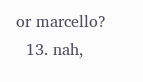or marcello?
  13. nah,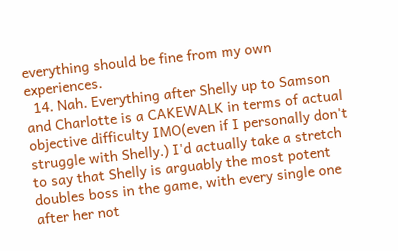everything should be fine from my own experiences.
  14. Nah. Everything after Shelly up to Samson and Charlotte is a CAKEWALK in terms of actual objective difficulty IMO(even if I personally don't struggle with Shelly.) I'd actually take a stretch to say that Shelly is arguably the most potent doubles boss in the game, with every single one after her not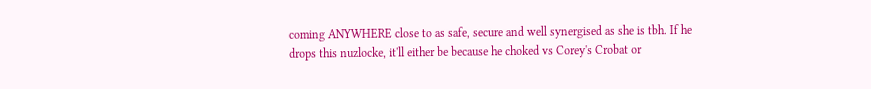coming ANYWHERE close to as safe, secure and well synergised as she is tbh. If he drops this nuzlocke, it'll either be because he choked vs Corey's Crobat or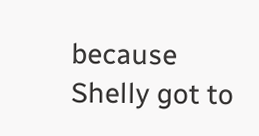because Shelly got to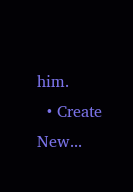him.
  • Create New...